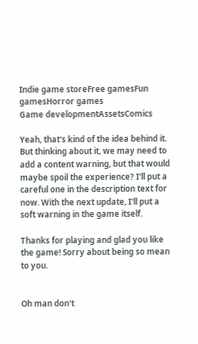Indie game storeFree gamesFun gamesHorror games
Game developmentAssetsComics

Yeah, that's kind of the idea behind it. But thinking about it, we may need to add a content warning, but that would maybe spoil the experience? I'll put a careful one in the description text for now. With the next update, I'll put a soft warning in the game itself.

Thanks for playing and glad you like the game! Sorry about being so mean to you.


Oh man don't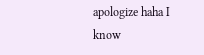apologize haha I know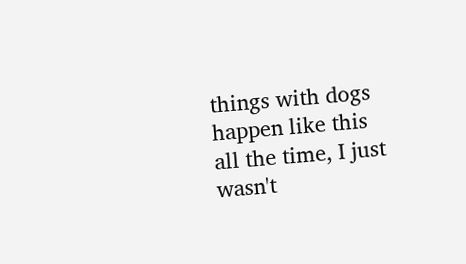things with dogs happen like this all the time, I just wasn't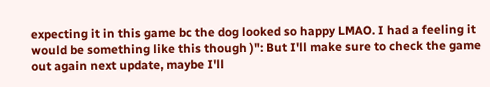expecting it in this game bc the dog looked so happy LMAO. I had a feeling it would be something like this though )": But I'll make sure to check the game out again next update, maybe I'll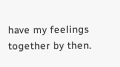have my feelings together by then.